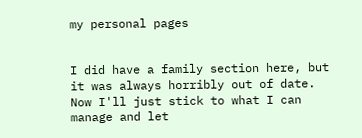my personal pages


I did have a family section here, but it was always horribly out of date. Now I'll just stick to what I can manage and let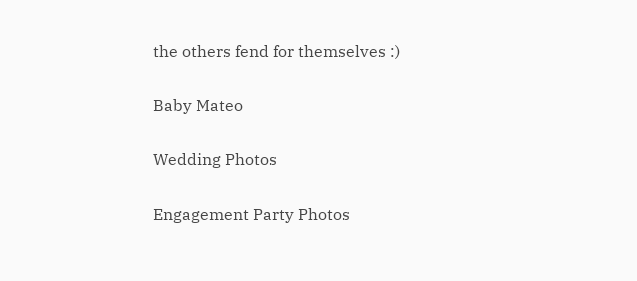the others fend for themselves :)

Baby Mateo

Wedding Photos

Engagement Party Photos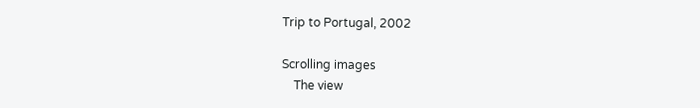Trip to Portugal, 2002

Scrolling images
    The view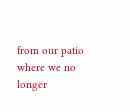from our patio where we no longer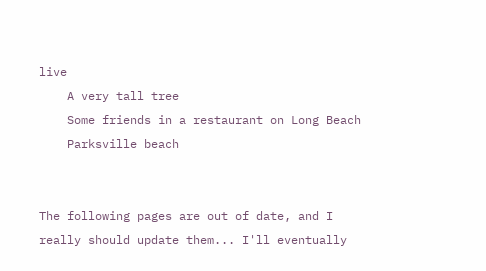live
    A very tall tree
    Some friends in a restaurant on Long Beach
    Parksville beach


The following pages are out of date, and I really should update them... I'll eventually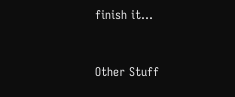finish it...


Other Stuff